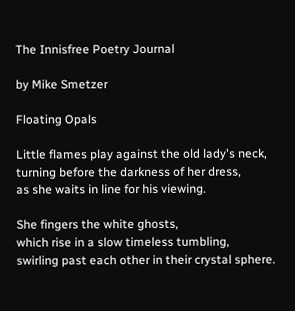The Innisfree Poetry Journal

by Mike Smetzer

Floating Opals

Little flames play against the old lady's neck,
turning before the darkness of her dress,
as she waits in line for his viewing.

She fingers the white ghosts,
which rise in a slow timeless tumbling,
swirling past each other in their crystal sphere.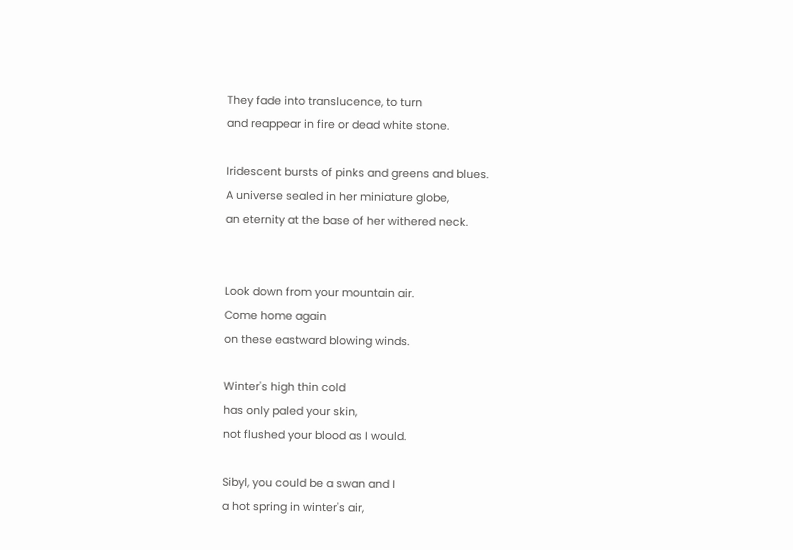They fade into translucence, to turn
and reappear in fire or dead white stone.

Iridescent bursts of pinks and greens and blues.
A universe sealed in her miniature globe,
an eternity at the base of her withered neck.


Look down from your mountain air.
Come home again
on these eastward blowing winds.

Winter's high thin cold
has only paled your skin,
not flushed your blood as I would.

Sibyl, you could be a swan and I
a hot spring in winter's air,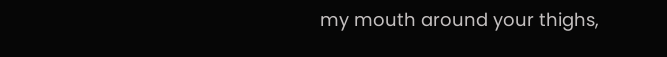my mouth around your thighs,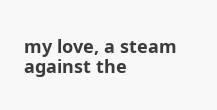my love, a steam against the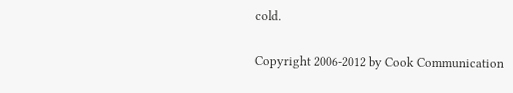cold.

Copyright 2006-2012 by Cook Communication